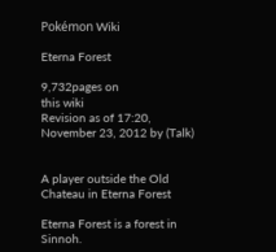Pokémon Wiki

Eterna Forest

9,732pages on
this wiki
Revision as of 17:20, November 23, 2012 by (Talk)


A player outside the Old Chateau in Eterna Forest

Eterna Forest is a forest in Sinnoh.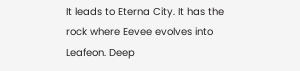It leads to Eterna City. It has the rock where Eevee evolves into Leafeon. Deep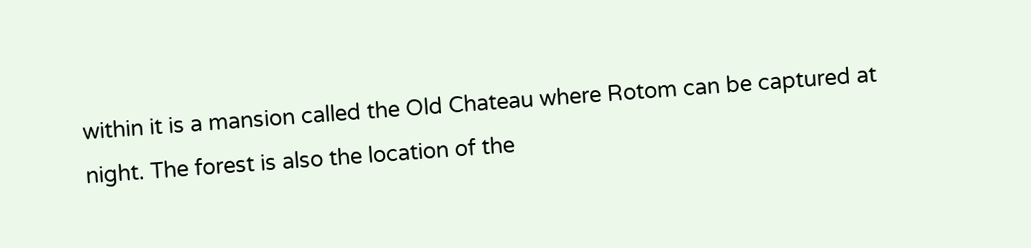within it is a mansion called the Old Chateau where Rotom can be captured at night. The forest is also the location of the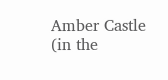Amber Castle (in the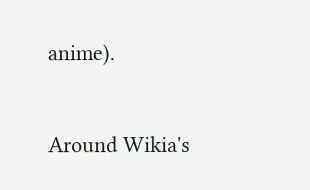anime).


Around Wikia's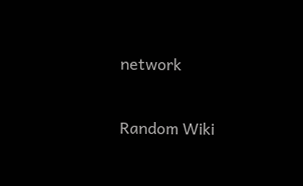network

Random Wiki